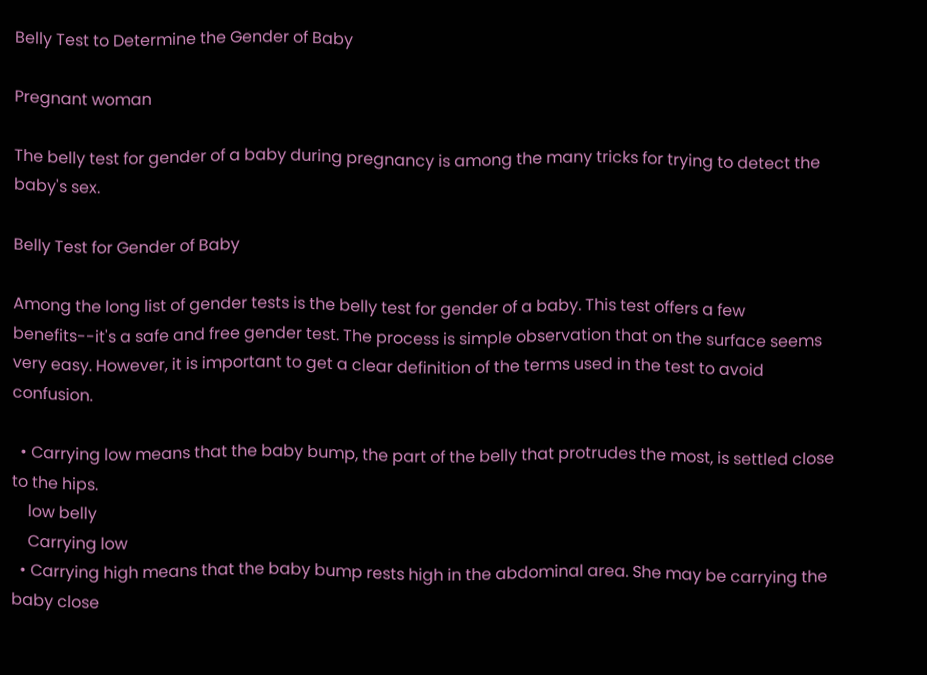Belly Test to Determine the Gender of Baby

Pregnant woman

The belly test for gender of a baby during pregnancy is among the many tricks for trying to detect the baby's sex.

Belly Test for Gender of Baby

Among the long list of gender tests is the belly test for gender of a baby. This test offers a few benefits--it's a safe and free gender test. The process is simple observation that on the surface seems very easy. However, it is important to get a clear definition of the terms used in the test to avoid confusion.

  • Carrying low means that the baby bump, the part of the belly that protrudes the most, is settled close to the hips.
    low belly
    Carrying low
  • Carrying high means that the baby bump rests high in the abdominal area. She may be carrying the baby close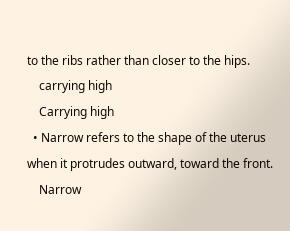to the ribs rather than closer to the hips.
    carrying high
    Carrying high
  • Narrow refers to the shape of the uterus when it protrudes outward, toward the front.
    Narrow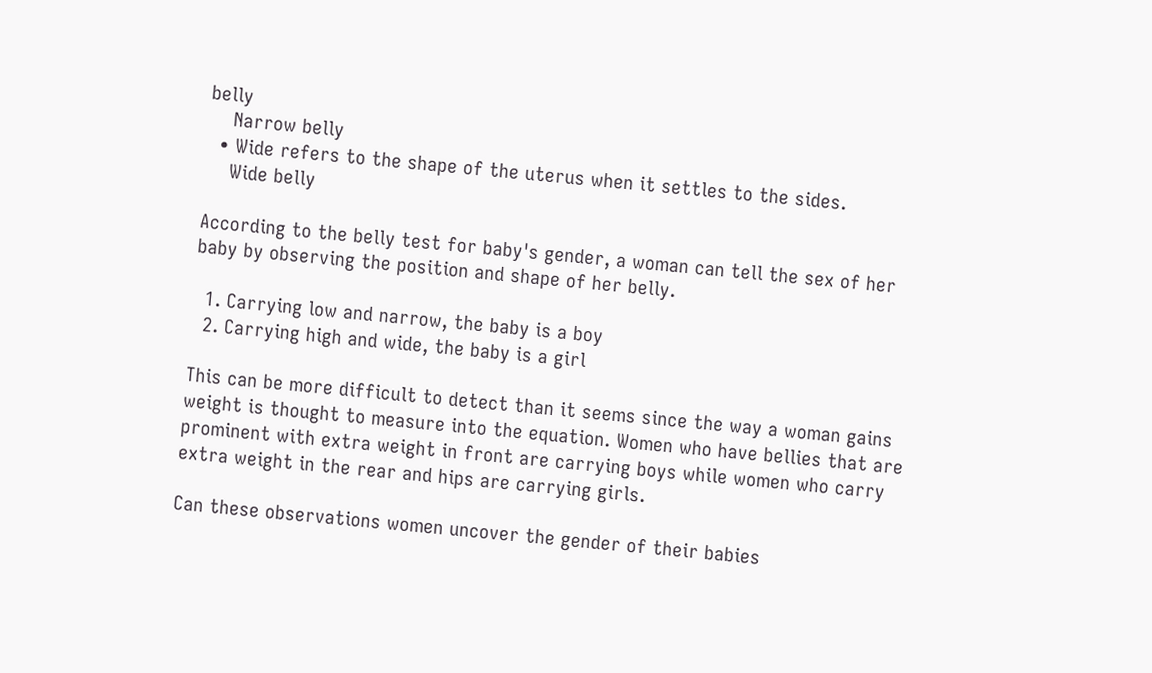belly
    Narrow belly
  • Wide refers to the shape of the uterus when it settles to the sides.
    Wide belly

According to the belly test for baby's gender, a woman can tell the sex of her baby by observing the position and shape of her belly.

  1. Carrying low and narrow, the baby is a boy
  2. Carrying high and wide, the baby is a girl

This can be more difficult to detect than it seems since the way a woman gains weight is thought to measure into the equation. Women who have bellies that are prominent with extra weight in front are carrying boys while women who carry extra weight in the rear and hips are carrying girls.

Can these observations women uncover the gender of their babies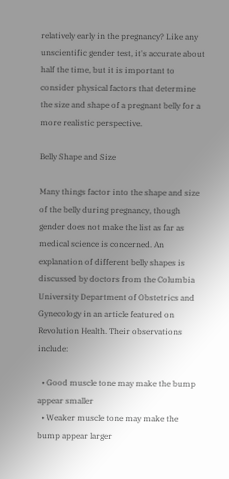relatively early in the pregnancy? Like any unscientific gender test, it's accurate about half the time, but it is important to consider physical factors that determine the size and shape of a pregnant belly for a more realistic perspective.

Belly Shape and Size

Many things factor into the shape and size of the belly during pregnancy, though gender does not make the list as far as medical science is concerned. An explanation of different belly shapes is discussed by doctors from the Columbia University Department of Obstetrics and Gynecology in an article featured on Revolution Health. Their observations include:

  • Good muscle tone may make the bump appear smaller
  • Weaker muscle tone may make the bump appear larger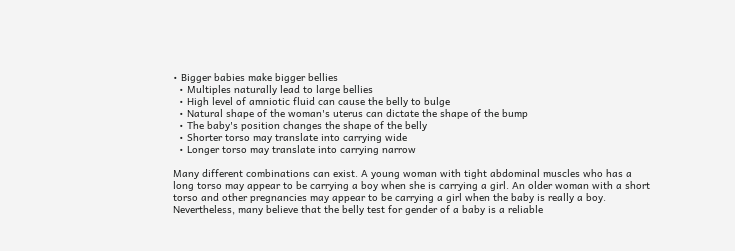• Bigger babies make bigger bellies
  • Multiples naturally lead to large bellies
  • High level of amniotic fluid can cause the belly to bulge
  • Natural shape of the woman's uterus can dictate the shape of the bump
  • The baby's position changes the shape of the belly
  • Shorter torso may translate into carrying wide
  • Longer torso may translate into carrying narrow

Many different combinations can exist. A young woman with tight abdominal muscles who has a long torso may appear to be carrying a boy when she is carrying a girl. An older woman with a short torso and other pregnancies may appear to be carrying a girl when the baby is really a boy. Nevertheless, many believe that the belly test for gender of a baby is a reliable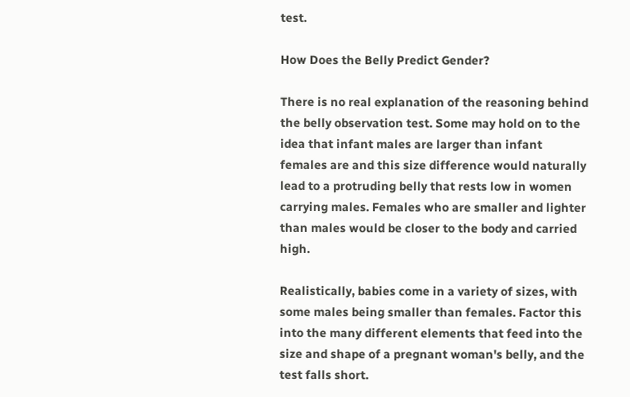test.

How Does the Belly Predict Gender?

There is no real explanation of the reasoning behind the belly observation test. Some may hold on to the idea that infant males are larger than infant females are and this size difference would naturally lead to a protruding belly that rests low in women carrying males. Females who are smaller and lighter than males would be closer to the body and carried high.

Realistically, babies come in a variety of sizes, with some males being smaller than females. Factor this into the many different elements that feed into the size and shape of a pregnant woman's belly, and the test falls short.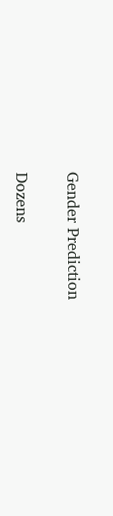Gender Prediction

Dozens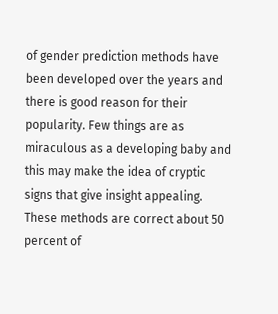of gender prediction methods have been developed over the years and there is good reason for their popularity. Few things are as miraculous as a developing baby and this may make the idea of cryptic signs that give insight appealing. These methods are correct about 50 percent of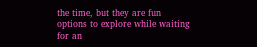the time, but they are fun options to explore while waiting for an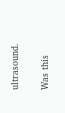ultrasound.

Was this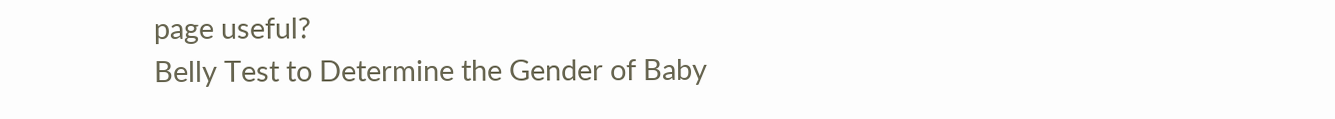page useful?
Belly Test to Determine the Gender of Baby